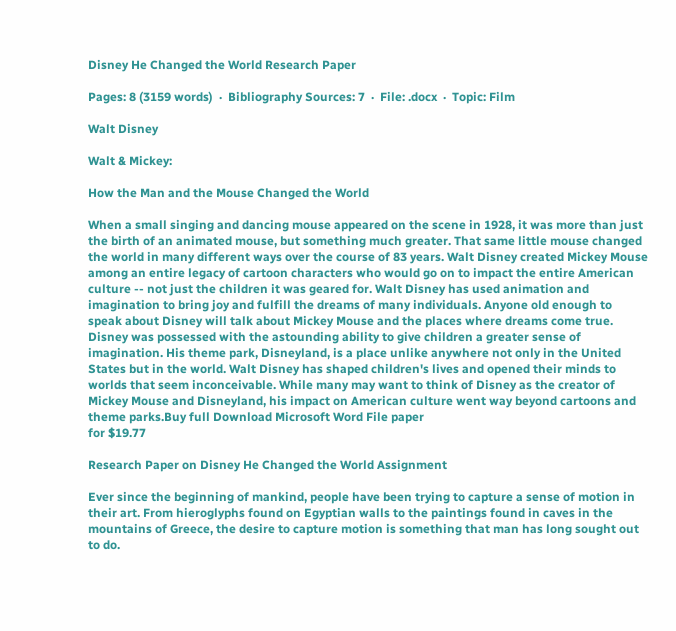Disney He Changed the World Research Paper

Pages: 8 (3159 words)  ·  Bibliography Sources: 7  ·  File: .docx  ·  Topic: Film

Walt Disney

Walt & Mickey:

How the Man and the Mouse Changed the World

When a small singing and dancing mouse appeared on the scene in 1928, it was more than just the birth of an animated mouse, but something much greater. That same little mouse changed the world in many different ways over the course of 83 years. Walt Disney created Mickey Mouse among an entire legacy of cartoon characters who would go on to impact the entire American culture -- not just the children it was geared for. Walt Disney has used animation and imagination to bring joy and fulfill the dreams of many individuals. Anyone old enough to speak about Disney will talk about Mickey Mouse and the places where dreams come true. Disney was possessed with the astounding ability to give children a greater sense of imagination. His theme park, Disneyland, is a place unlike anywhere not only in the United States but in the world. Walt Disney has shaped children's lives and opened their minds to worlds that seem inconceivable. While many may want to think of Disney as the creator of Mickey Mouse and Disneyland, his impact on American culture went way beyond cartoons and theme parks.Buy full Download Microsoft Word File paper
for $19.77

Research Paper on Disney He Changed the World Assignment

Ever since the beginning of mankind, people have been trying to capture a sense of motion in their art. From hieroglyphs found on Egyptian walls to the paintings found in caves in the mountains of Greece, the desire to capture motion is something that man has long sought out to do.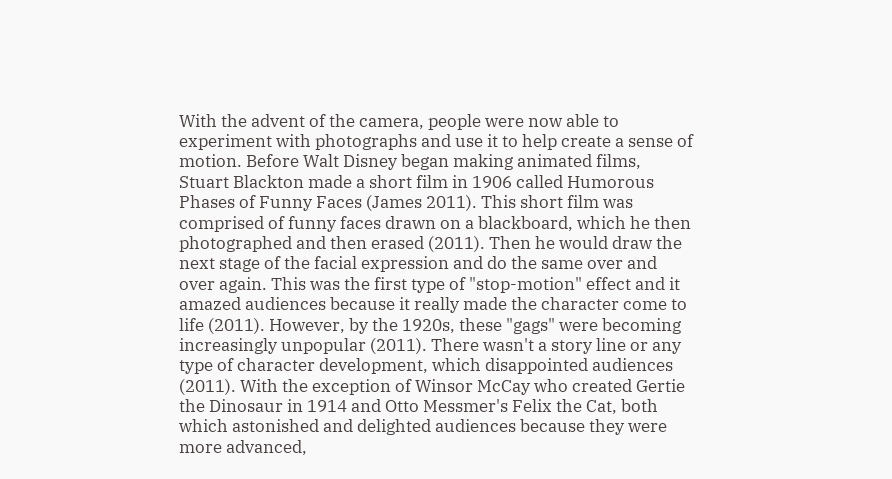With the advent of the camera, people were now able to experiment with photographs and use it to help create a sense of motion. Before Walt Disney began making animated films, Stuart Blackton made a short film in 1906 called Humorous Phases of Funny Faces (James 2011). This short film was comprised of funny faces drawn on a blackboard, which he then photographed and then erased (2011). Then he would draw the next stage of the facial expression and do the same over and over again. This was the first type of "stop-motion" effect and it amazed audiences because it really made the character come to life (2011). However, by the 1920s, these "gags" were becoming increasingly unpopular (2011). There wasn't a story line or any type of character development, which disappointed audiences (2011). With the exception of Winsor McCay who created Gertie the Dinosaur in 1914 and Otto Messmer's Felix the Cat, both which astonished and delighted audiences because they were more advanced,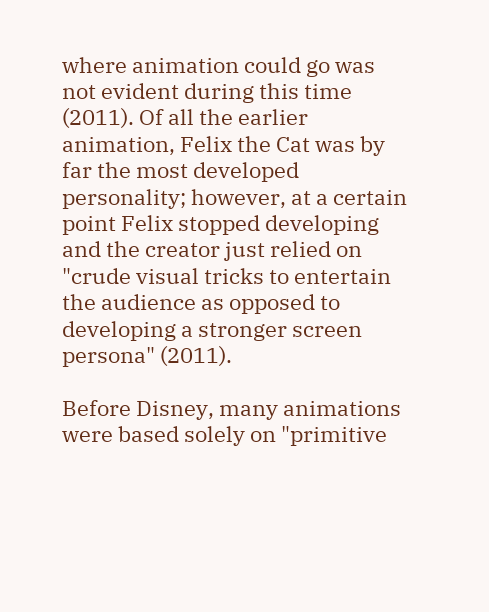where animation could go was not evident during this time (2011). Of all the earlier animation, Felix the Cat was by far the most developed personality; however, at a certain point Felix stopped developing and the creator just relied on "crude visual tricks to entertain the audience as opposed to developing a stronger screen persona" (2011).

Before Disney, many animations were based solely on "primitive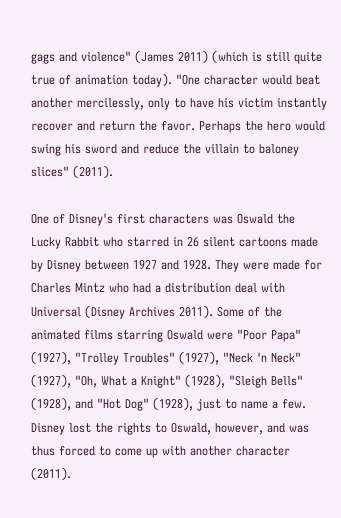gags and violence" (James 2011) (which is still quite true of animation today). "One character would beat another mercilessly, only to have his victim instantly recover and return the favor. Perhaps the hero would swing his sword and reduce the villain to baloney slices" (2011).

One of Disney's first characters was Oswald the Lucky Rabbit who starred in 26 silent cartoons made by Disney between 1927 and 1928. They were made for Charles Mintz who had a distribution deal with Universal (Disney Archives 2011). Some of the animated films starring Oswald were "Poor Papa" (1927), "Trolley Troubles" (1927), "Neck 'n Neck" (1927), "Oh, What a Knight" (1928), "Sleigh Bells" (1928), and "Hot Dog" (1928), just to name a few. Disney lost the rights to Oswald, however, and was thus forced to come up with another character (2011).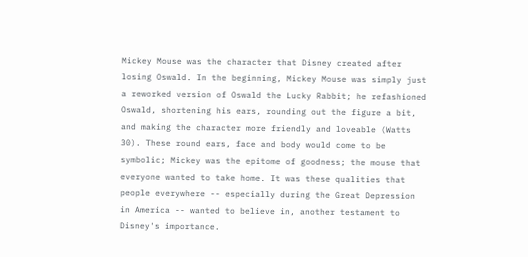Mickey Mouse was the character that Disney created after losing Oswald. In the beginning, Mickey Mouse was simply just a reworked version of Oswald the Lucky Rabbit; he refashioned Oswald, shortening his ears, rounding out the figure a bit, and making the character more friendly and loveable (Watts 30). These round ears, face and body would come to be symbolic; Mickey was the epitome of goodness; the mouse that everyone wanted to take home. It was these qualities that people everywhere -- especially during the Great Depression in America -- wanted to believe in, another testament to Disney's importance.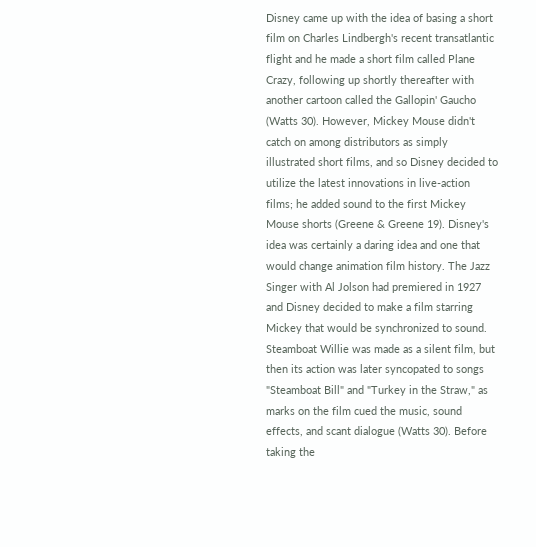Disney came up with the idea of basing a short film on Charles Lindbergh's recent transatlantic flight and he made a short film called Plane Crazy, following up shortly thereafter with another cartoon called the Gallopin' Gaucho (Watts 30). However, Mickey Mouse didn't catch on among distributors as simply illustrated short films, and so Disney decided to utilize the latest innovations in live-action films; he added sound to the first Mickey Mouse shorts (Greene & Greene 19). Disney's idea was certainly a daring idea and one that would change animation film history. The Jazz Singer with Al Jolson had premiered in 1927 and Disney decided to make a film starring Mickey that would be synchronized to sound. Steamboat Willie was made as a silent film, but then its action was later syncopated to songs "Steamboat Bill" and "Turkey in the Straw," as marks on the film cued the music, sound effects, and scant dialogue (Watts 30). Before taking the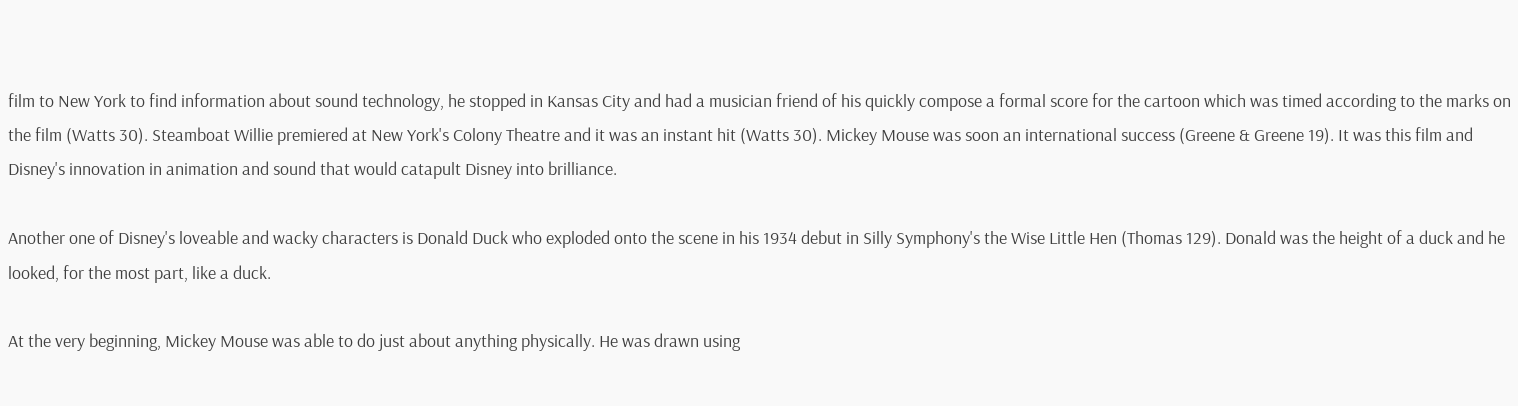film to New York to find information about sound technology, he stopped in Kansas City and had a musician friend of his quickly compose a formal score for the cartoon which was timed according to the marks on the film (Watts 30). Steamboat Willie premiered at New York's Colony Theatre and it was an instant hit (Watts 30). Mickey Mouse was soon an international success (Greene & Greene 19). It was this film and Disney's innovation in animation and sound that would catapult Disney into brilliance.

Another one of Disney's loveable and wacky characters is Donald Duck who exploded onto the scene in his 1934 debut in Silly Symphony's the Wise Little Hen (Thomas 129). Donald was the height of a duck and he looked, for the most part, like a duck.

At the very beginning, Mickey Mouse was able to do just about anything physically. He was drawn using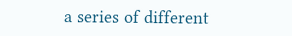a series of different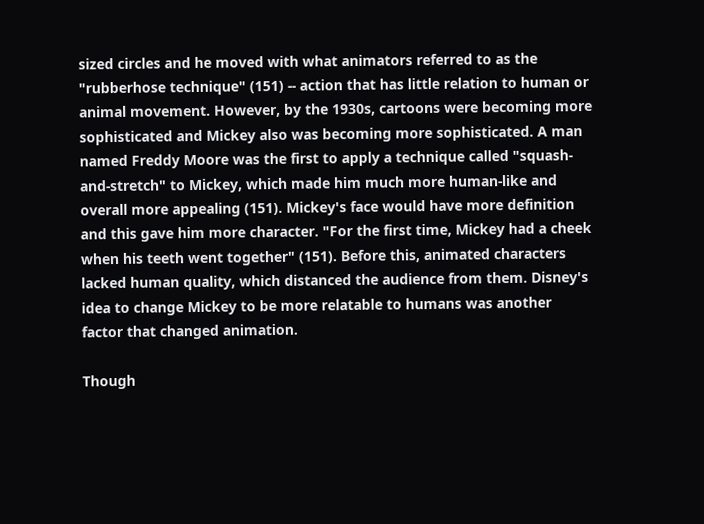sized circles and he moved with what animators referred to as the "rubberhose technique" (151) -- action that has little relation to human or animal movement. However, by the 1930s, cartoons were becoming more sophisticated and Mickey also was becoming more sophisticated. A man named Freddy Moore was the first to apply a technique called "squash-and-stretch" to Mickey, which made him much more human-like and overall more appealing (151). Mickey's face would have more definition and this gave him more character. "For the first time, Mickey had a cheek when his teeth went together" (151). Before this, animated characters lacked human quality, which distanced the audience from them. Disney's idea to change Mickey to be more relatable to humans was another factor that changed animation.

Though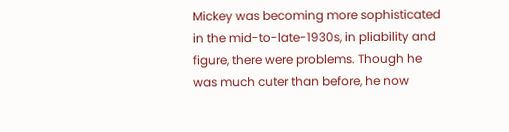Mickey was becoming more sophisticated in the mid-to-late-1930s, in pliability and figure, there were problems. Though he was much cuter than before, he now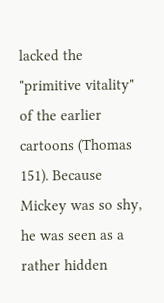lacked the "primitive vitality" of the earlier cartoons (Thomas 151). Because Mickey was so shy, he was seen as a rather hidden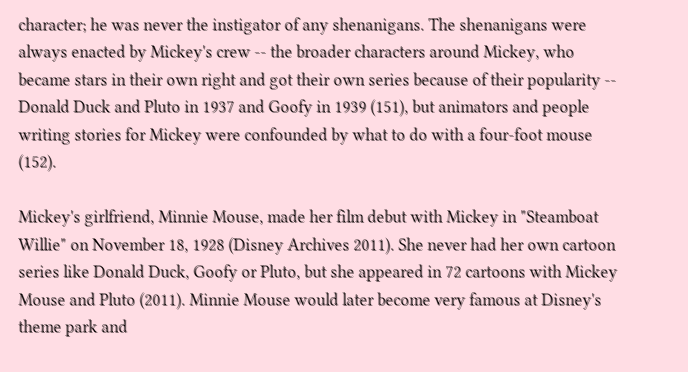character; he was never the instigator of any shenanigans. The shenanigans were always enacted by Mickey's crew -- the broader characters around Mickey, who became stars in their own right and got their own series because of their popularity -- Donald Duck and Pluto in 1937 and Goofy in 1939 (151), but animators and people writing stories for Mickey were confounded by what to do with a four-foot mouse (152).

Mickey's girlfriend, Minnie Mouse, made her film debut with Mickey in "Steamboat Willie" on November 18, 1928 (Disney Archives 2011). She never had her own cartoon series like Donald Duck, Goofy or Pluto, but she appeared in 72 cartoons with Mickey Mouse and Pluto (2011). Minnie Mouse would later become very famous at Disney's theme park and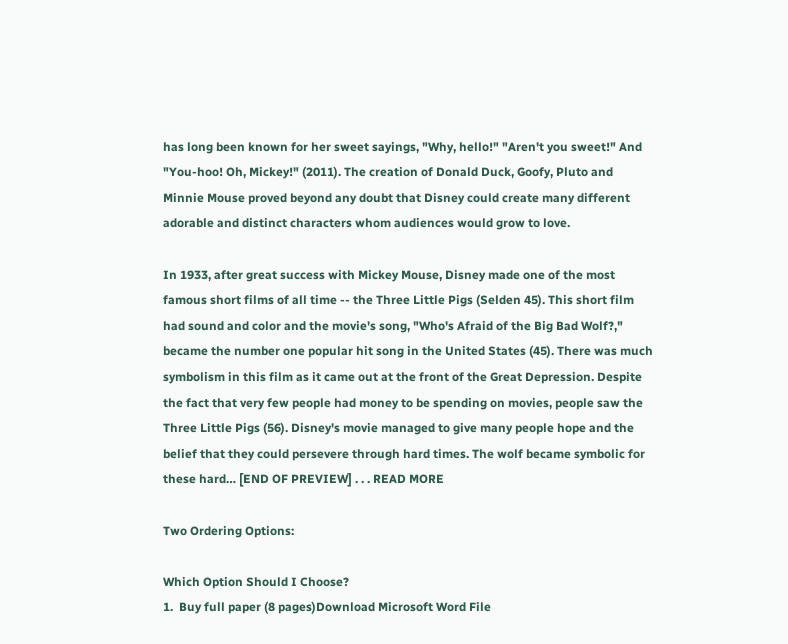has long been known for her sweet sayings, "Why, hello!" "Aren't you sweet!" And "You-hoo! Oh, Mickey!" (2011). The creation of Donald Duck, Goofy, Pluto and Minnie Mouse proved beyond any doubt that Disney could create many different adorable and distinct characters whom audiences would grow to love.

In 1933, after great success with Mickey Mouse, Disney made one of the most famous short films of all time -- the Three Little Pigs (Selden 45). This short film had sound and color and the movie's song, "Who's Afraid of the Big Bad Wolf?," became the number one popular hit song in the United States (45). There was much symbolism in this film as it came out at the front of the Great Depression. Despite the fact that very few people had money to be spending on movies, people saw the Three Little Pigs (56). Disney's movie managed to give many people hope and the belief that they could persevere through hard times. The wolf became symbolic for these hard… [END OF PREVIEW] . . . READ MORE

Two Ordering Options:

Which Option Should I Choose?
1.  Buy full paper (8 pages)Download Microsoft Word File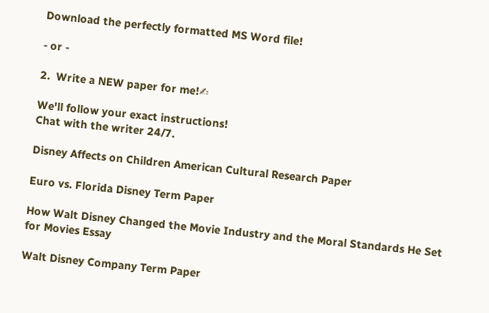Download the perfectly formatted MS Word file!

- or -

2.  Write a NEW paper for me!✍

We'll follow your exact instructions!
Chat with the writer 24/7.

Disney Affects on Children American Cultural Research Paper

Euro vs. Florida Disney Term Paper

How Walt Disney Changed the Movie Industry and the Moral Standards He Set for Movies Essay

Walt Disney Company Term Paper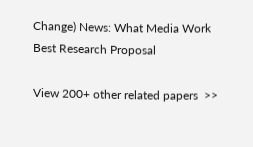Change) News: What Media Work Best Research Proposal

View 200+ other related papers  >>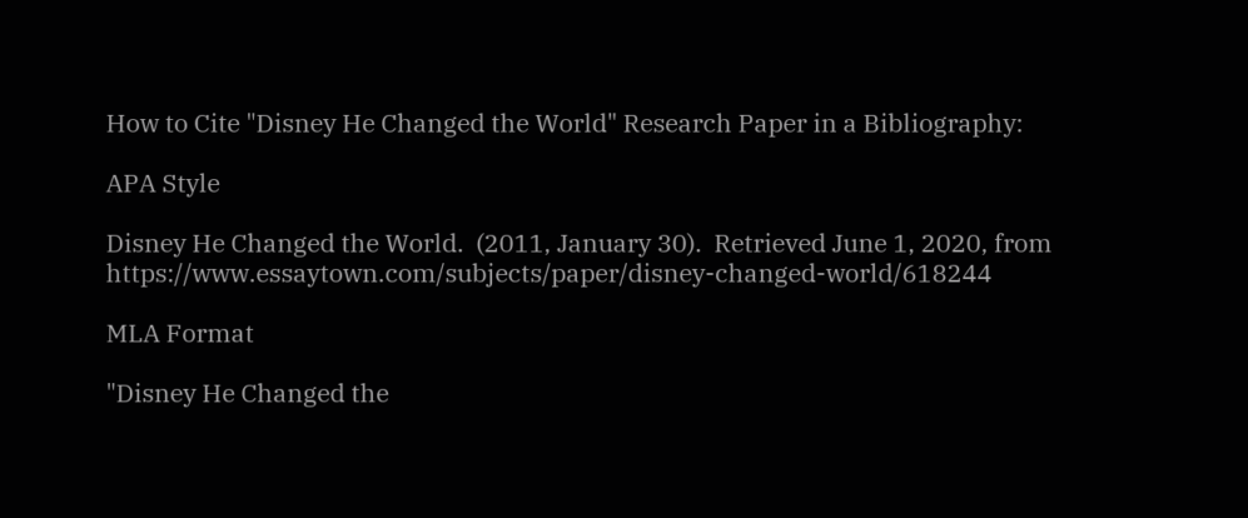How to Cite "Disney He Changed the World" Research Paper in a Bibliography:

APA Style

Disney He Changed the World.  (2011, January 30).  Retrieved June 1, 2020, from https://www.essaytown.com/subjects/paper/disney-changed-world/618244

MLA Format

"Disney He Changed the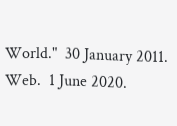World."  30 January 2011.  Web.  1 June 2020.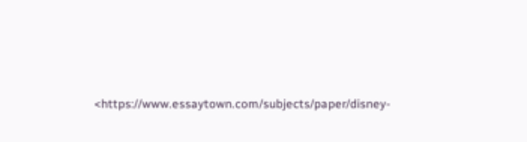<https://www.essaytown.com/subjects/paper/disney-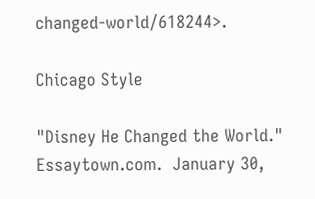changed-world/618244>.

Chicago Style

"Disney He Changed the World."  Essaytown.com.  January 30,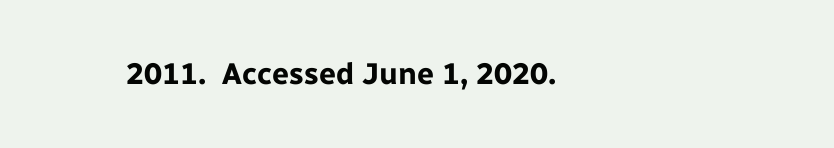2011.  Accessed June 1, 2020.